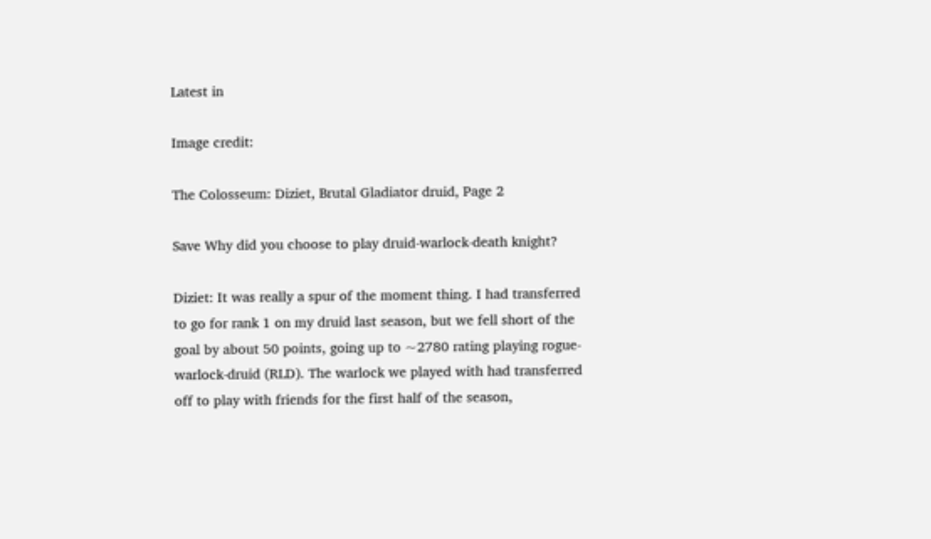Latest in

Image credit:

The Colosseum: Diziet, Brutal Gladiator druid, Page 2

Save Why did you choose to play druid-warlock-death knight?

Diziet: It was really a spur of the moment thing. I had transferred to go for rank 1 on my druid last season, but we fell short of the goal by about 50 points, going up to ~2780 rating playing rogue-warlock-druid (RLD). The warlock we played with had transferred off to play with friends for the first half of the season,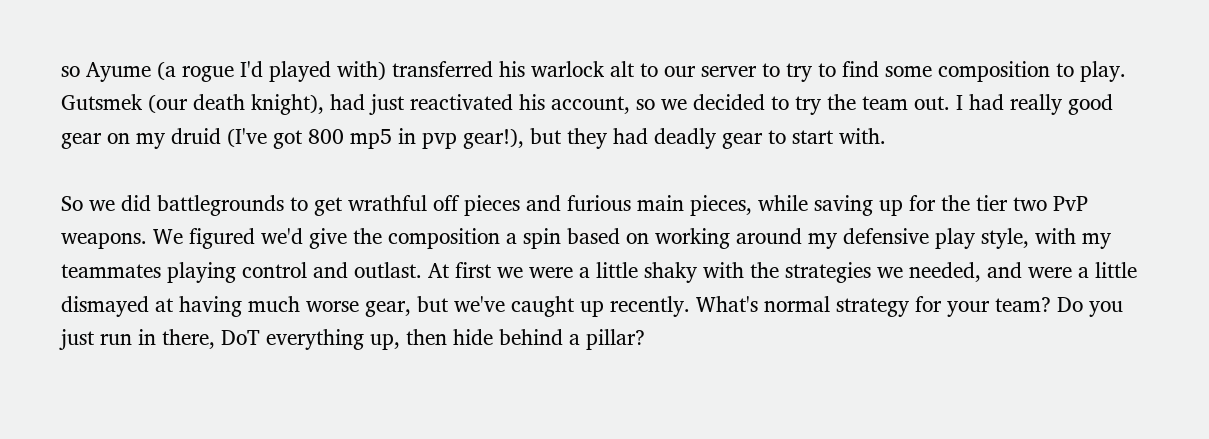so Ayume (a rogue I'd played with) transferred his warlock alt to our server to try to find some composition to play. Gutsmek (our death knight), had just reactivated his account, so we decided to try the team out. I had really good gear on my druid (I've got 800 mp5 in pvp gear!), but they had deadly gear to start with.

So we did battlegrounds to get wrathful off pieces and furious main pieces, while saving up for the tier two PvP weapons. We figured we'd give the composition a spin based on working around my defensive play style, with my teammates playing control and outlast. At first we were a little shaky with the strategies we needed, and were a little dismayed at having much worse gear, but we've caught up recently. What's normal strategy for your team? Do you just run in there, DoT everything up, then hide behind a pillar?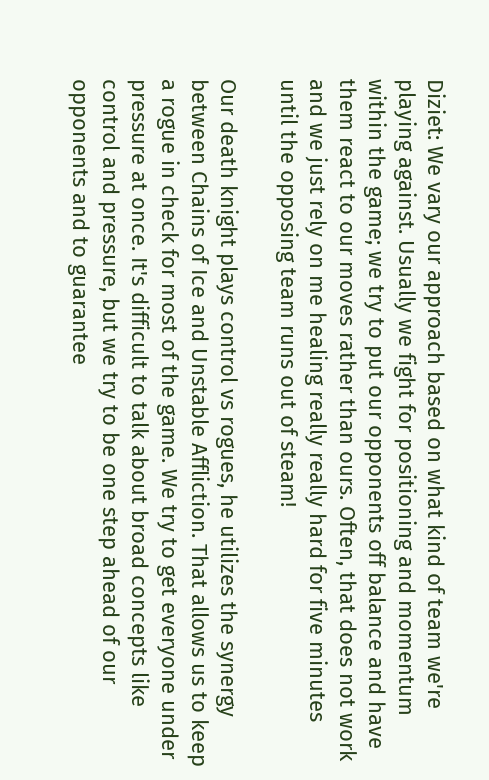Diziet: We vary our approach based on what kind of team we're playing against. Usually we fight for positioning and momentum within the game; we try to put our opponents off balance and have them react to our moves rather than ours. Often, that does not work and we just rely on me healing really really hard for five minutes until the opposing team runs out of steam!

Our death knight plays control vs rogues, he utilizes the synergy between Chains of Ice and Unstable Affliction. That allows us to keep a rogue in check for most of the game. We try to get everyone under pressure at once. It's difficult to talk about broad concepts like control and pressure, but we try to be one step ahead of our opponents and to guarantee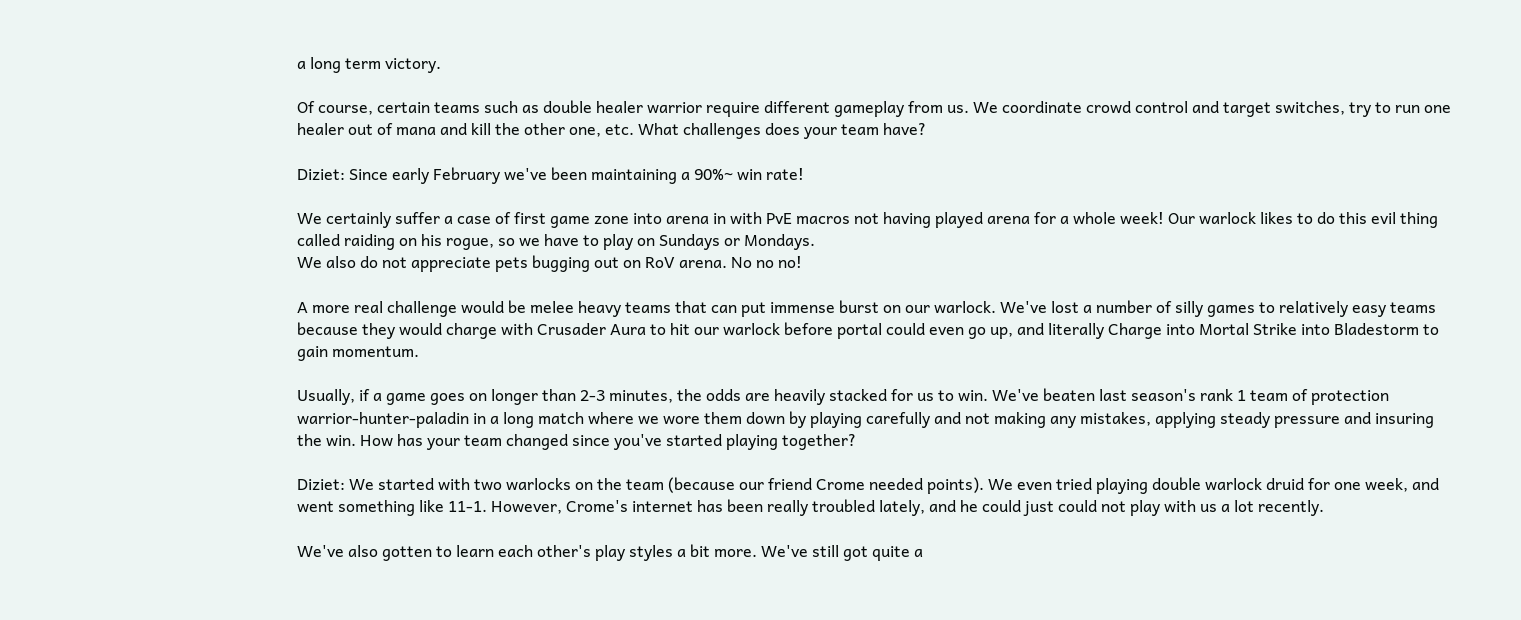a long term victory.

Of course, certain teams such as double healer warrior require different gameplay from us. We coordinate crowd control and target switches, try to run one healer out of mana and kill the other one, etc. What challenges does your team have?

Diziet: Since early February we've been maintaining a 90%~ win rate!

We certainly suffer a case of first game zone into arena in with PvE macros not having played arena for a whole week! Our warlock likes to do this evil thing called raiding on his rogue, so we have to play on Sundays or Mondays.
We also do not appreciate pets bugging out on RoV arena. No no no!

A more real challenge would be melee heavy teams that can put immense burst on our warlock. We've lost a number of silly games to relatively easy teams because they would charge with Crusader Aura to hit our warlock before portal could even go up, and literally Charge into Mortal Strike into Bladestorm to gain momentum.

Usually, if a game goes on longer than 2-3 minutes, the odds are heavily stacked for us to win. We've beaten last season's rank 1 team of protection warrior-hunter-paladin in a long match where we wore them down by playing carefully and not making any mistakes, applying steady pressure and insuring the win. How has your team changed since you've started playing together?

Diziet: We started with two warlocks on the team (because our friend Crome needed points). We even tried playing double warlock druid for one week, and went something like 11-1. However, Crome's internet has been really troubled lately, and he could just could not play with us a lot recently.

We've also gotten to learn each other's play styles a bit more. We've still got quite a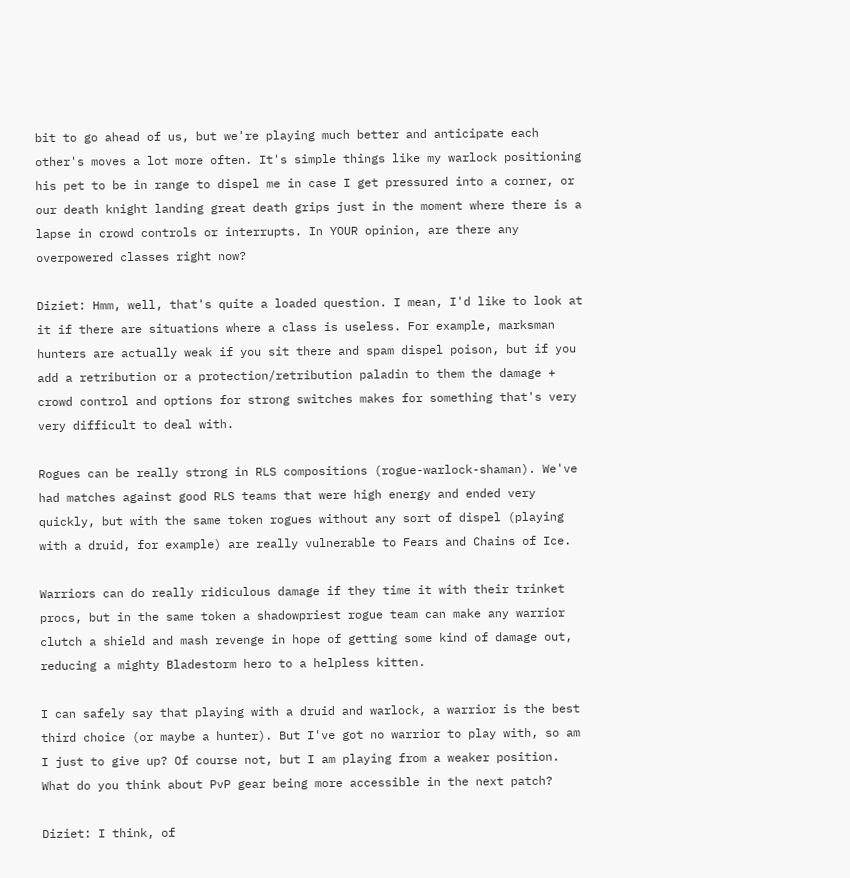bit to go ahead of us, but we're playing much better and anticipate each other's moves a lot more often. It's simple things like my warlock positioning his pet to be in range to dispel me in case I get pressured into a corner, or our death knight landing great death grips just in the moment where there is a lapse in crowd controls or interrupts. In YOUR opinion, are there any overpowered classes right now?

Diziet: Hmm, well, that's quite a loaded question. I mean, I'd like to look at it if there are situations where a class is useless. For example, marksman hunters are actually weak if you sit there and spam dispel poison, but if you add a retribution or a protection/retribution paladin to them the damage + crowd control and options for strong switches makes for something that's very very difficult to deal with.

Rogues can be really strong in RLS compositions (rogue-warlock-shaman). We've had matches against good RLS teams that were high energy and ended very quickly, but with the same token rogues without any sort of dispel (playing with a druid, for example) are really vulnerable to Fears and Chains of Ice.

Warriors can do really ridiculous damage if they time it with their trinket procs, but in the same token a shadowpriest rogue team can make any warrior clutch a shield and mash revenge in hope of getting some kind of damage out, reducing a mighty Bladestorm hero to a helpless kitten.

I can safely say that playing with a druid and warlock, a warrior is the best third choice (or maybe a hunter). But I've got no warrior to play with, so am I just to give up? Of course not, but I am playing from a weaker position. What do you think about PvP gear being more accessible in the next patch?

Diziet: I think, of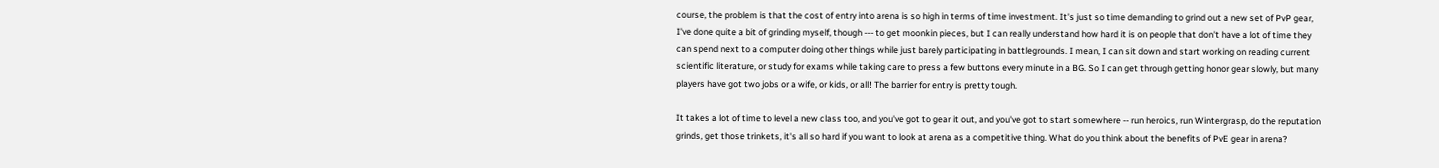course, the problem is that the cost of entry into arena is so high in terms of time investment. It's just so time demanding to grind out a new set of PvP gear, I've done quite a bit of grinding myself, though --- to get moonkin pieces, but I can really understand how hard it is on people that don't have a lot of time they can spend next to a computer doing other things while just barely participating in battlegrounds. I mean, I can sit down and start working on reading current scientific literature, or study for exams while taking care to press a few buttons every minute in a BG. So I can get through getting honor gear slowly, but many players have got two jobs or a wife, or kids, or all! The barrier for entry is pretty tough.

It takes a lot of time to level a new class too, and you've got to gear it out, and you've got to start somewhere -- run heroics, run Wintergrasp, do the reputation grinds, get those trinkets, it's all so hard if you want to look at arena as a competitive thing. What do you think about the benefits of PvE gear in arena?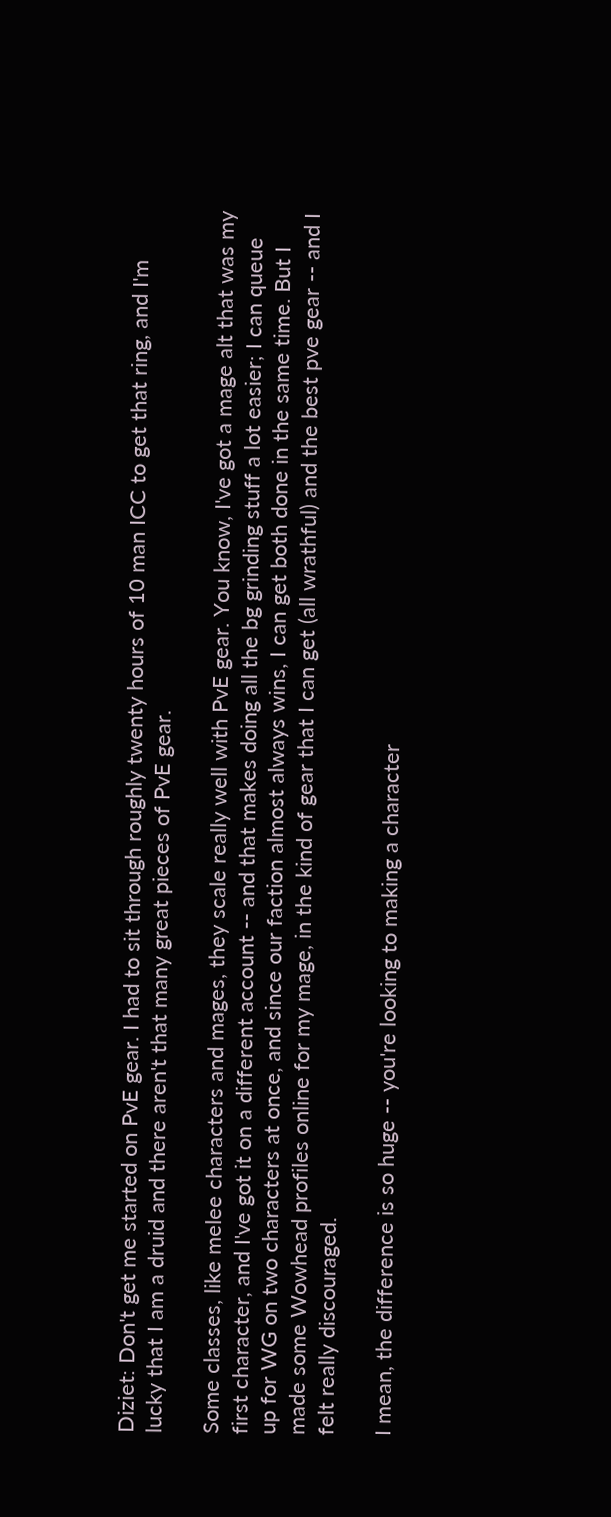Diziet: Don't get me started on PvE gear. I had to sit through roughly twenty hours of 10 man ICC to get that ring, and I'm lucky that I am a druid and there aren't that many great pieces of PvE gear.

Some classes, like melee characters and mages, they scale really well with PvE gear. You know, I've got a mage alt that was my first character, and I've got it on a different account -- and that makes doing all the bg grinding stuff a lot easier; I can queue up for WG on two characters at once, and since our faction almost always wins, I can get both done in the same time. But I made some Wowhead profiles online for my mage, in the kind of gear that I can get (all wrathful) and the best pve gear -- and I felt really discouraged.

I mean, the difference is so huge -- you're looking to making a character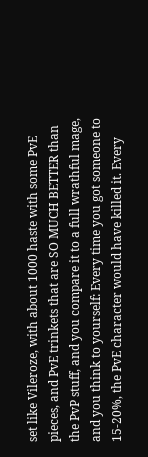set like Vileroze, with about 1000 haste with some PvE pieces, and PvE trinkets that are SO MUCH BETTER than the PvP stuff, and you compare it to a full wrathful mage, and you think to yourself: Every time you got someone to 15-20%, the PvE character would have killed it. Every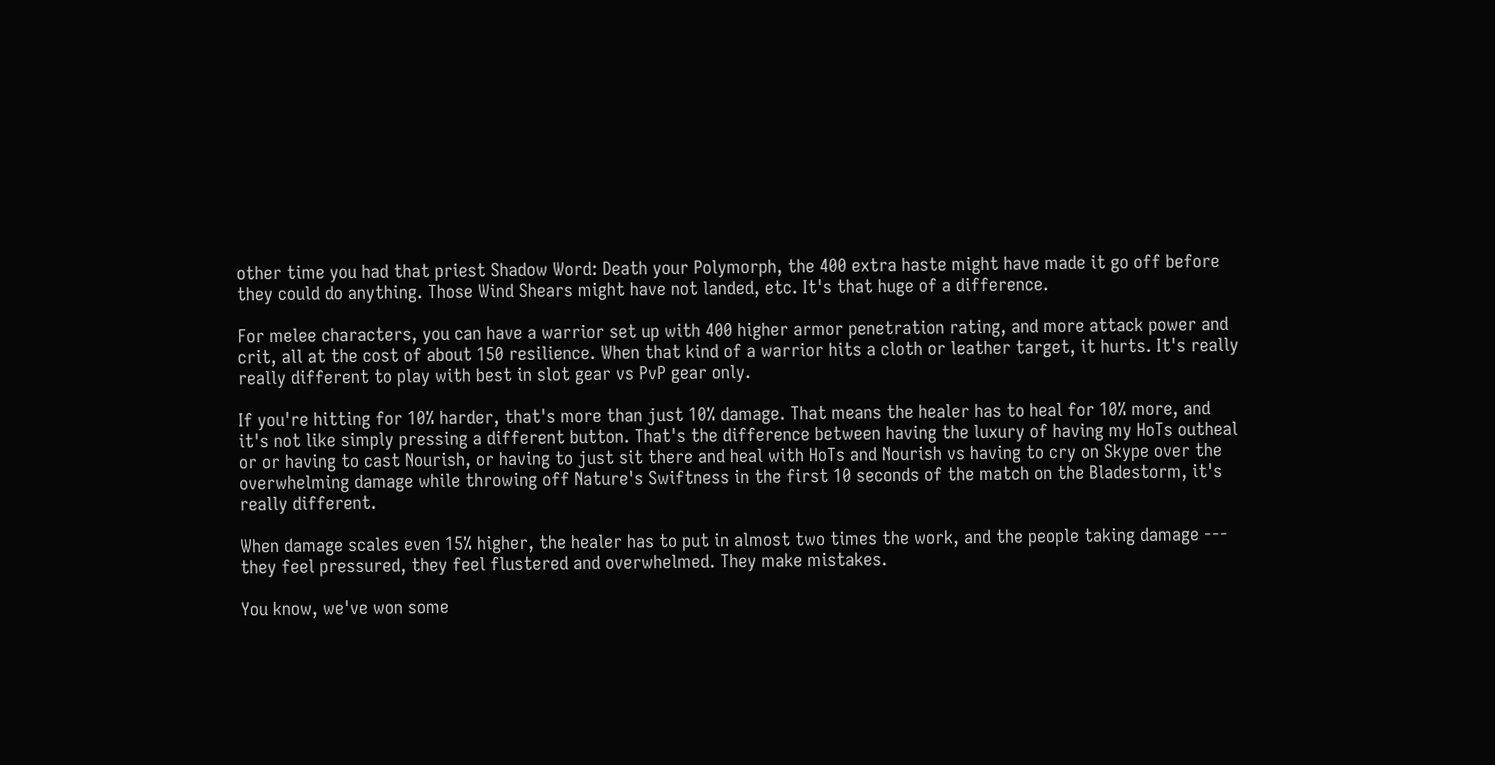other time you had that priest Shadow Word: Death your Polymorph, the 400 extra haste might have made it go off before they could do anything. Those Wind Shears might have not landed, etc. It's that huge of a difference.

For melee characters, you can have a warrior set up with 400 higher armor penetration rating, and more attack power and crit, all at the cost of about 150 resilience. When that kind of a warrior hits a cloth or leather target, it hurts. It's really really different to play with best in slot gear vs PvP gear only.

If you're hitting for 10% harder, that's more than just 10% damage. That means the healer has to heal for 10% more, and it's not like simply pressing a different button. That's the difference between having the luxury of having my HoTs outheal or or having to cast Nourish, or having to just sit there and heal with HoTs and Nourish vs having to cry on Skype over the overwhelming damage while throwing off Nature's Swiftness in the first 10 seconds of the match on the Bladestorm, it's really different.

When damage scales even 15% higher, the healer has to put in almost two times the work, and the people taking damage --- they feel pressured, they feel flustered and overwhelmed. They make mistakes.

You know, we've won some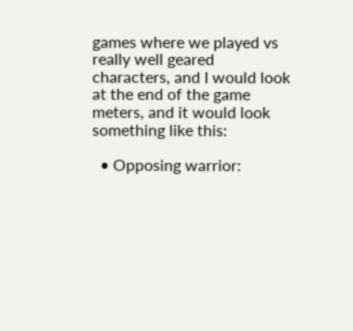games where we played vs really well geared characters, and I would look at the end of the game meters, and it would look something like this:

  • Opposing warrior: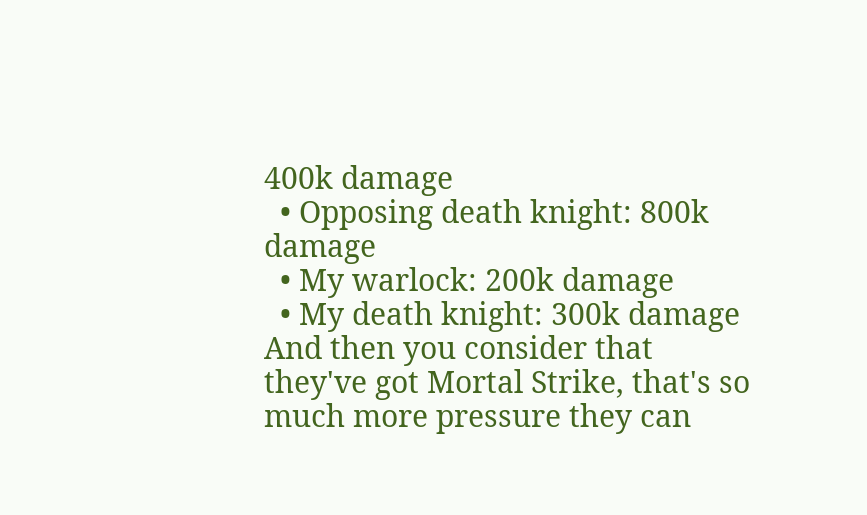400k damage
  • Opposing death knight: 800k damage
  • My warlock: 200k damage
  • My death knight: 300k damage
And then you consider that they've got Mortal Strike, that's so much more pressure they can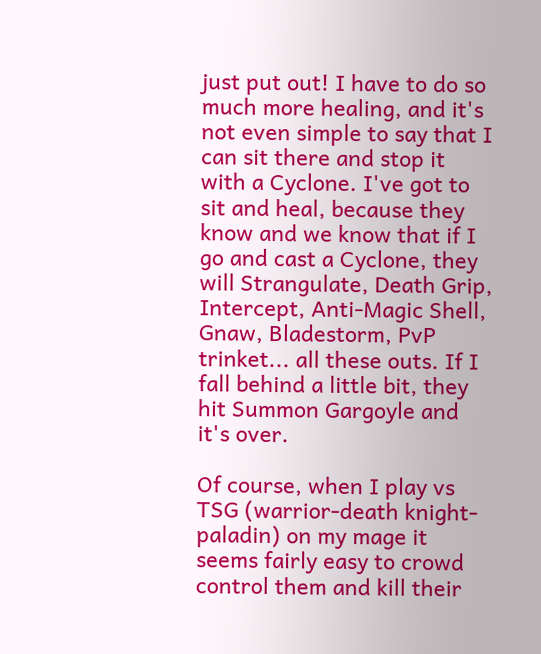just put out! I have to do so much more healing, and it's not even simple to say that I can sit there and stop it with a Cyclone. I've got to sit and heal, because they know and we know that if I go and cast a Cyclone, they will Strangulate, Death Grip, Intercept, Anti-Magic Shell, Gnaw, Bladestorm, PvP trinket... all these outs. If I fall behind a little bit, they hit Summon Gargoyle and it's over.

Of course, when I play vs TSG (warrior-death knight-paladin) on my mage it seems fairly easy to crowd control them and kill their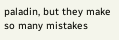paladin, but they make so many mistakes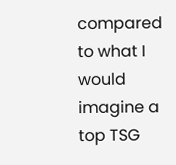compared to what I would imagine a top TSG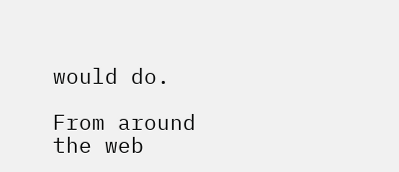would do.

From around the web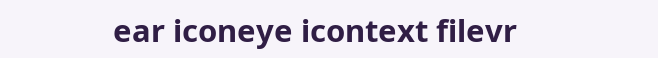ear iconeye icontext filevr